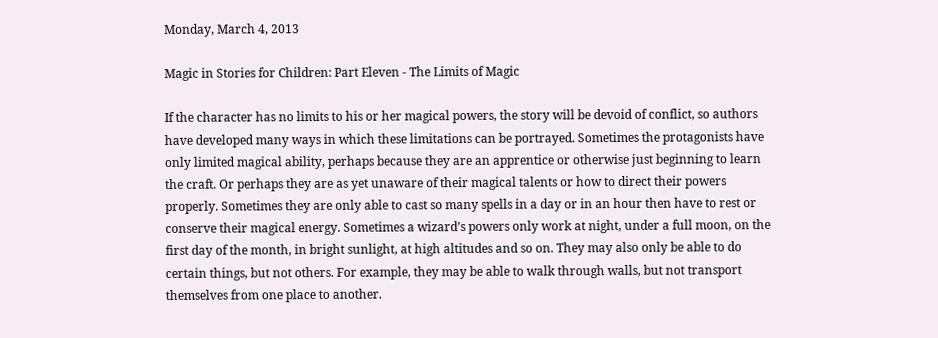Monday, March 4, 2013

Magic in Stories for Children: Part Eleven - The Limits of Magic

If the character has no limits to his or her magical powers, the story will be devoid of conflict, so authors have developed many ways in which these limitations can be portrayed. Sometimes the protagonists have only limited magical ability, perhaps because they are an apprentice or otherwise just beginning to learn the craft. Or perhaps they are as yet unaware of their magical talents or how to direct their powers properly. Sometimes they are only able to cast so many spells in a day or in an hour then have to rest or conserve their magical energy. Sometimes a wizard’s powers only work at night, under a full moon, on the first day of the month, in bright sunlight, at high altitudes and so on. They may also only be able to do certain things, but not others. For example, they may be able to walk through walls, but not transport themselves from one place to another.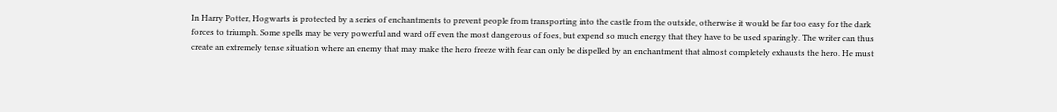In Harry Potter, Hogwarts is protected by a series of enchantments to prevent people from transporting into the castle from the outside, otherwise it would be far too easy for the dark forces to triumph. Some spells may be very powerful and ward off even the most dangerous of foes, but expend so much energy that they have to be used sparingly. The writer can thus create an extremely tense situation where an enemy that may make the hero freeze with fear can only be dispelled by an enchantment that almost completely exhausts the hero. He must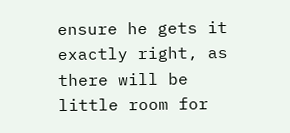ensure he gets it exactly right, as there will be little room for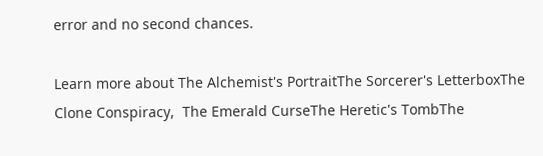error and no second chances.

Learn more about The Alchemist's PortraitThe Sorcerer's LetterboxThe Clone Conspiracy,  The Emerald CurseThe Heretic's TombThe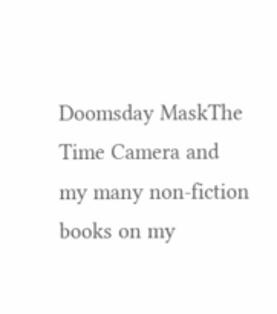Doomsday MaskThe Time Camera and my many non-fiction books on my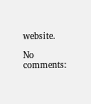website.

No comments: